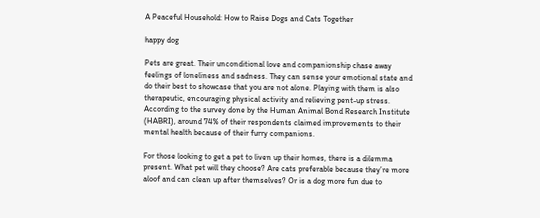A Peaceful Household: How to Raise Dogs and Cats Together

happy dog

Pets are great. Their unconditional love and companionship chase away feelings of loneliness and sadness. They can sense your emotional state and do their best to showcase that you are not alone. Playing with them is also therapeutic, encouraging physical activity and relieving pent-up stress. According to the survey done by the Human Animal Bond Research Institute (HABRI), around 74% of their respondents claimed improvements to their mental health because of their furry companions.

For those looking to get a pet to liven up their homes, there is a dilemma present. What pet will they choose? Are cats preferable because they’re more aloof and can clean up after themselves? Or is a dog more fun due to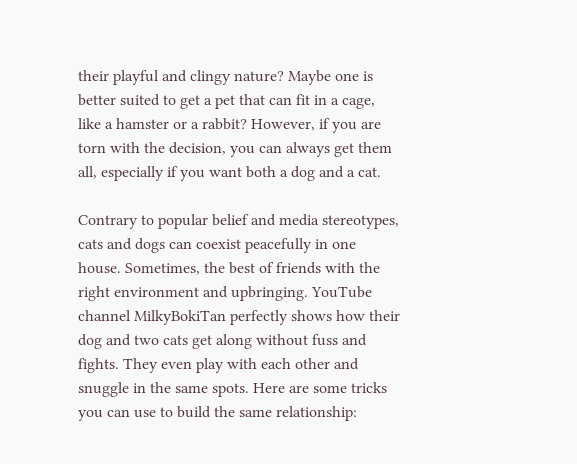their playful and clingy nature? Maybe one is better suited to get a pet that can fit in a cage, like a hamster or a rabbit? However, if you are torn with the decision, you can always get them all, especially if you want both a dog and a cat.

Contrary to popular belief and media stereotypes, cats and dogs can coexist peacefully in one house. Sometimes, the best of friends with the right environment and upbringing. YouTube channel MilkyBokiTan perfectly shows how their dog and two cats get along without fuss and fights. They even play with each other and snuggle in the same spots. Here are some tricks you can use to build the same relationship: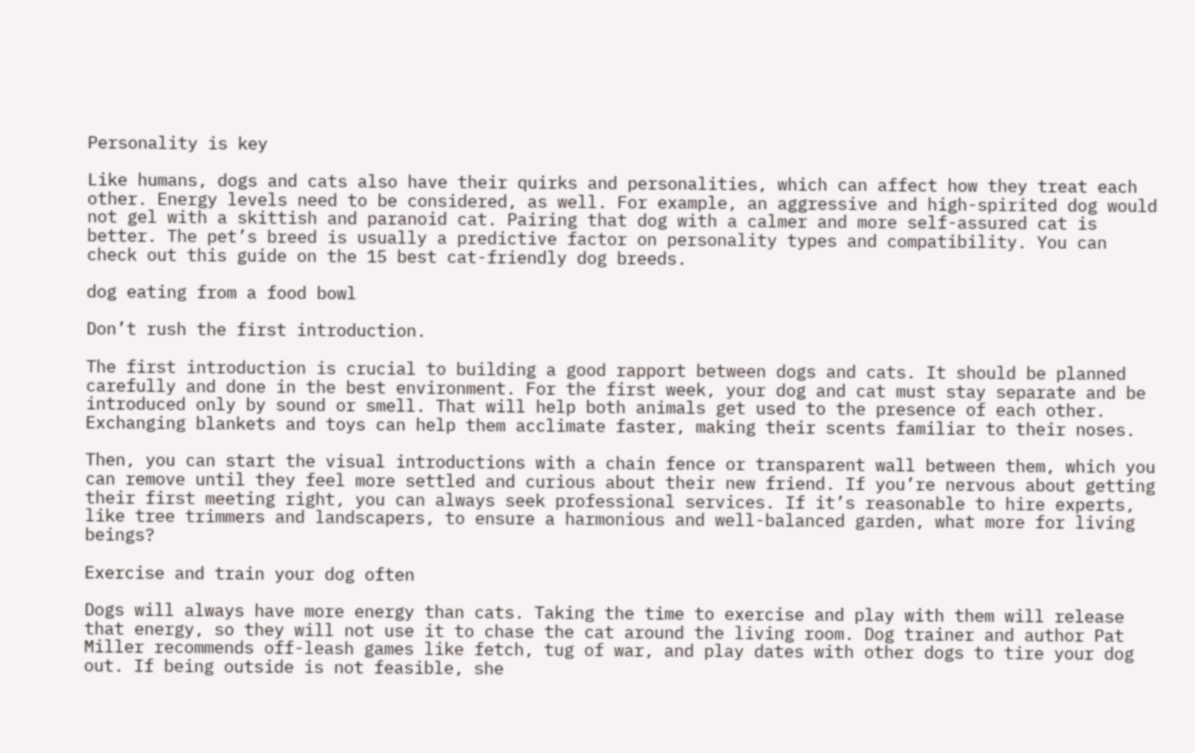Personality is key

Like humans, dogs and cats also have their quirks and personalities, which can affect how they treat each other. Energy levels need to be considered, as well. For example, an aggressive and high-spirited dog would not gel with a skittish and paranoid cat. Pairing that dog with a calmer and more self-assured cat is better. The pet’s breed is usually a predictive factor on personality types and compatibility. You can check out this guide on the 15 best cat-friendly dog breeds.

dog eating from a food bowl

Don’t rush the first introduction.

The first introduction is crucial to building a good rapport between dogs and cats. It should be planned carefully and done in the best environment. For the first week, your dog and cat must stay separate and be introduced only by sound or smell. That will help both animals get used to the presence of each other. Exchanging blankets and toys can help them acclimate faster, making their scents familiar to their noses.

Then, you can start the visual introductions with a chain fence or transparent wall between them, which you can remove until they feel more settled and curious about their new friend. If you’re nervous about getting their first meeting right, you can always seek professional services. If it’s reasonable to hire experts, like tree trimmers and landscapers, to ensure a harmonious and well-balanced garden, what more for living beings?

Exercise and train your dog often

Dogs will always have more energy than cats. Taking the time to exercise and play with them will release that energy, so they will not use it to chase the cat around the living room. Dog trainer and author Pat Miller recommends off-leash games like fetch, tug of war, and play dates with other dogs to tire your dog out. If being outside is not feasible, she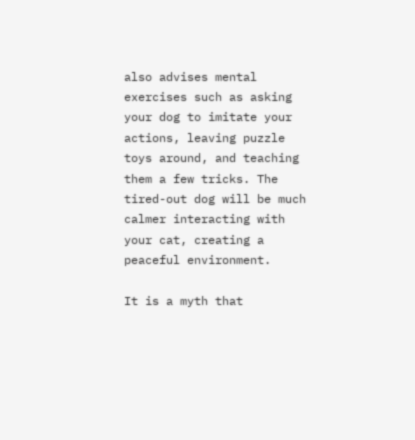also advises mental exercises such as asking your dog to imitate your actions, leaving puzzle toys around, and teaching them a few tricks. The tired-out dog will be much calmer interacting with your cat, creating a peaceful environment.

It is a myth that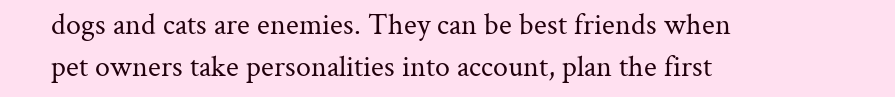dogs and cats are enemies. They can be best friends when pet owners take personalities into account, plan the first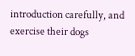introduction carefully, and exercise their dogs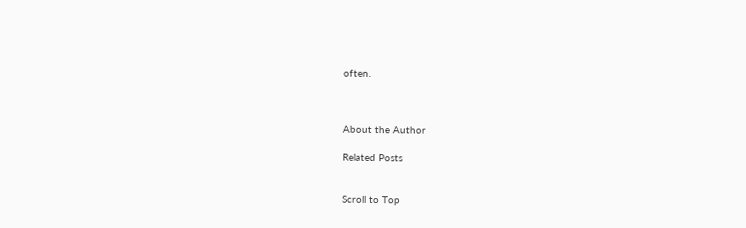often.



About the Author

Related Posts


Scroll to Top